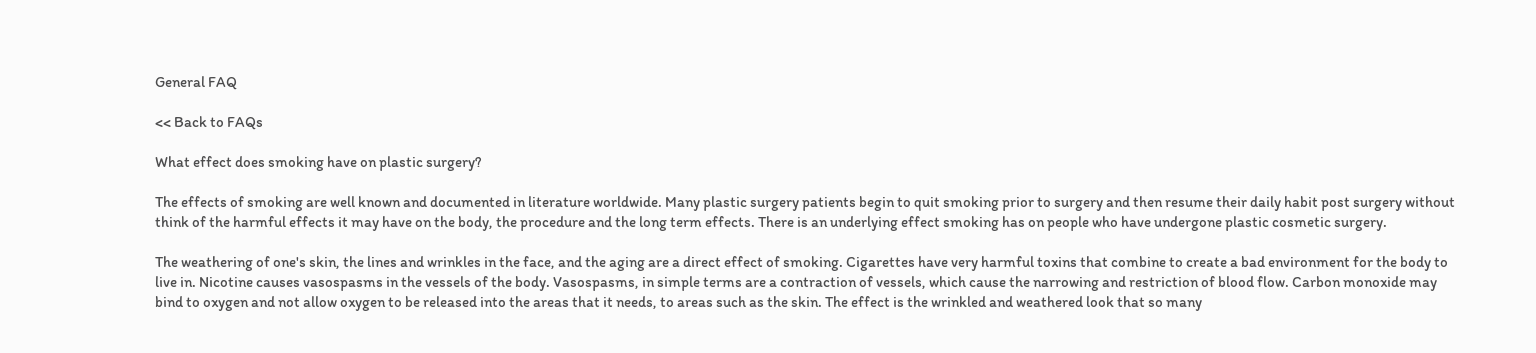General FAQ

<< Back to FAQs

What effect does smoking have on plastic surgery?

The effects of smoking are well known and documented in literature worldwide. Many plastic surgery patients begin to quit smoking prior to surgery and then resume their daily habit post surgery without think of the harmful effects it may have on the body, the procedure and the long term effects. There is an underlying effect smoking has on people who have undergone plastic cosmetic surgery.

The weathering of one's skin, the lines and wrinkles in the face, and the aging are a direct effect of smoking. Cigarettes have very harmful toxins that combine to create a bad environment for the body to live in. Nicotine causes vasospasms in the vessels of the body. Vasospasms, in simple terms are a contraction of vessels, which cause the narrowing and restriction of blood flow. Carbon monoxide may bind to oxygen and not allow oxygen to be released into the areas that it needs, to areas such as the skin. The effect is the wrinkled and weathered look that so many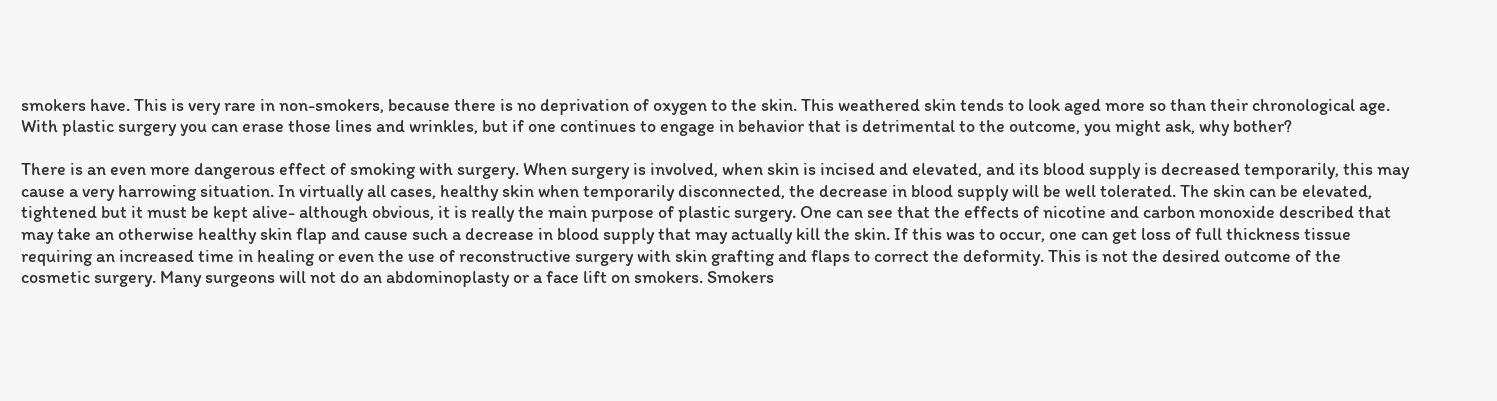smokers have. This is very rare in non-smokers, because there is no deprivation of oxygen to the skin. This weathered skin tends to look aged more so than their chronological age. With plastic surgery you can erase those lines and wrinkles, but if one continues to engage in behavior that is detrimental to the outcome, you might ask, why bother?

There is an even more dangerous effect of smoking with surgery. When surgery is involved, when skin is incised and elevated, and its blood supply is decreased temporarily, this may cause a very harrowing situation. In virtually all cases, healthy skin when temporarily disconnected, the decrease in blood supply will be well tolerated. The skin can be elevated, tightened but it must be kept alive- although obvious, it is really the main purpose of plastic surgery. One can see that the effects of nicotine and carbon monoxide described that may take an otherwise healthy skin flap and cause such a decrease in blood supply that may actually kill the skin. If this was to occur, one can get loss of full thickness tissue requiring an increased time in healing or even the use of reconstructive surgery with skin grafting and flaps to correct the deformity. This is not the desired outcome of the cosmetic surgery. Many surgeons will not do an abdominoplasty or a face lift on smokers. Smokers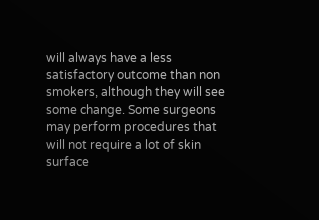will always have a less satisfactory outcome than non smokers, although they will see some change. Some surgeons may perform procedures that will not require a lot of skin surface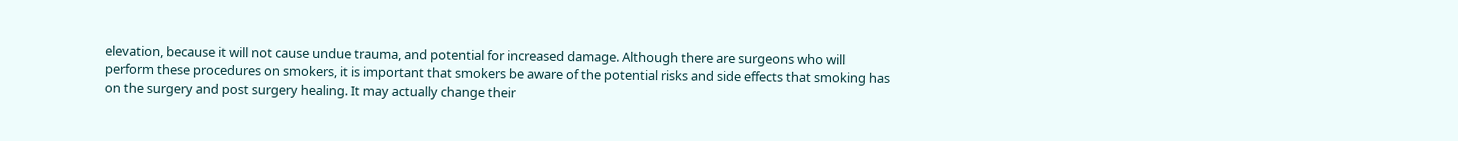elevation, because it will not cause undue trauma, and potential for increased damage. Although there are surgeons who will perform these procedures on smokers, it is important that smokers be aware of the potential risks and side effects that smoking has on the surgery and post surgery healing. It may actually change their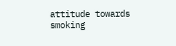attitude towards smoking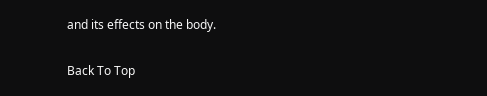and its effects on the body.

Back To Top